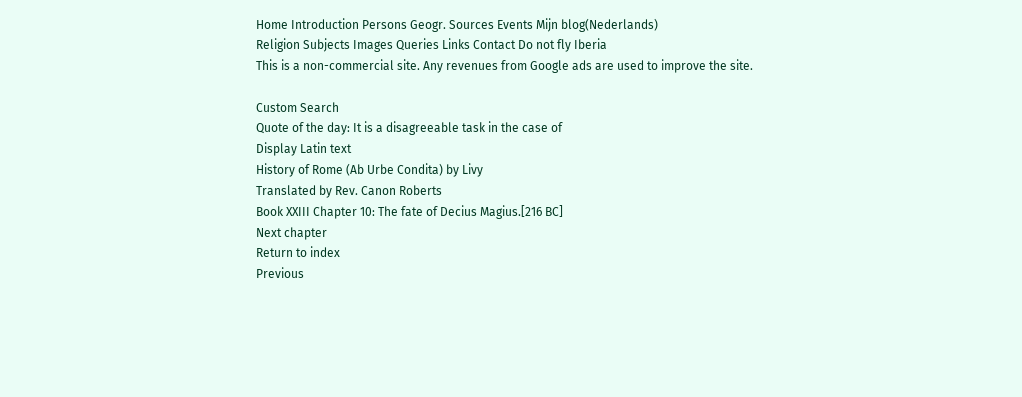Home Introduction Persons Geogr. Sources Events Mijn blog(Nederlands)
Religion Subjects Images Queries Links Contact Do not fly Iberia
This is a non-commercial site. Any revenues from Google ads are used to improve the site.

Custom Search
Quote of the day: It is a disagreeable task in the case of
Display Latin text
History of Rome (Ab Urbe Condita) by Livy
Translated by Rev. Canon Roberts
Book XXIII Chapter 10: The fate of Decius Magius.[216 BC]
Next chapter
Return to index
Previous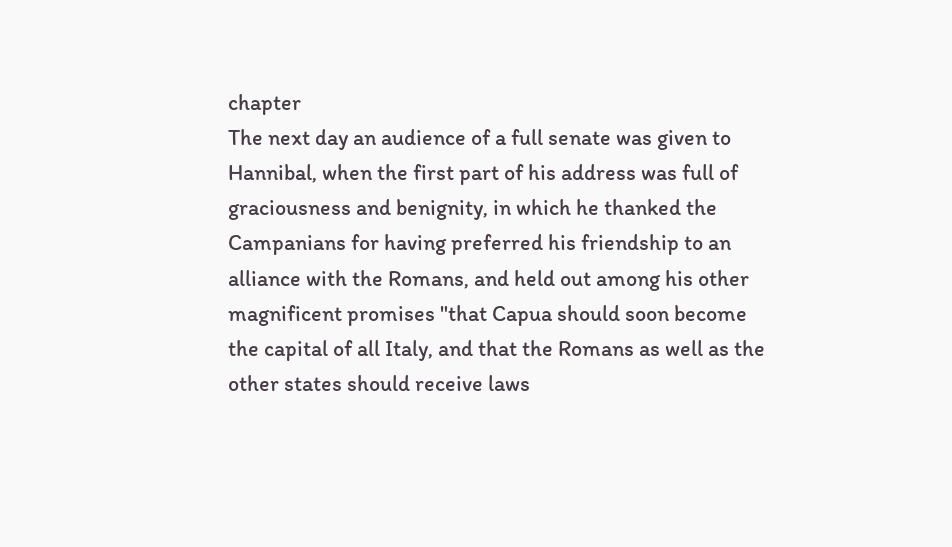chapter
The next day an audience of a full senate was given to Hannibal, when the first part of his address was full of graciousness and benignity, in which he thanked the Campanians for having preferred his friendship to an alliance with the Romans, and held out among his other magnificent promises "that Capua should soon become the capital of all Italy, and that the Romans as well as the other states should receive laws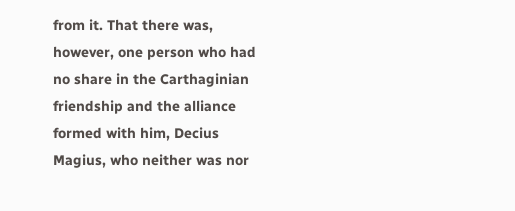from it. That there was, however, one person who had no share in the Carthaginian friendship and the alliance formed with him, Decius Magius, who neither was nor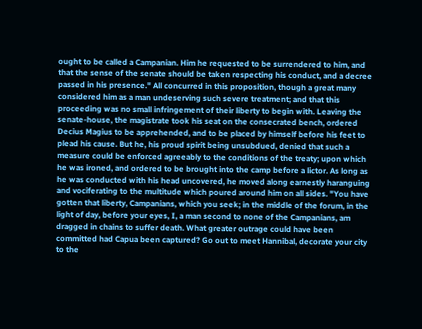ought to be called a Campanian. Him he requested to be surrendered to him, and that the sense of the senate should be taken respecting his conduct, and a decree passed in his presence." All concurred in this proposition, though a great many considered him as a man undeserving such severe treatment; and that this proceeding was no small infringement of their liberty to begin with. Leaving the senate-house, the magistrate took his seat on the consecrated bench, ordered Decius Magius to be apprehended, and to be placed by himself before his feet to plead his cause. But he, his proud spirit being unsubdued, denied that such a measure could be enforced agreeably to the conditions of the treaty; upon which he was ironed, and ordered to be brought into the camp before a lictor. As long as he was conducted with his head uncovered, he moved along earnestly haranguing and vociferating to the multitude which poured around him on all sides. "You have gotten that liberty, Campanians, which you seek; in the middle of the forum, in the light of day, before your eyes, I, a man second to none of the Campanians, am dragged in chains to suffer death. What greater outrage could have been committed had Capua been captured? Go out to meet Hannibal, decorate your city to the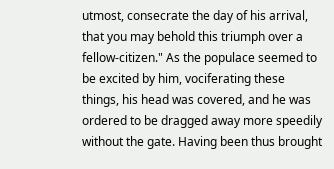utmost, consecrate the day of his arrival, that you may behold this triumph over a fellow-citizen." As the populace seemed to be excited by him, vociferating these things, his head was covered, and he was ordered to be dragged away more speedily without the gate. Having been thus brought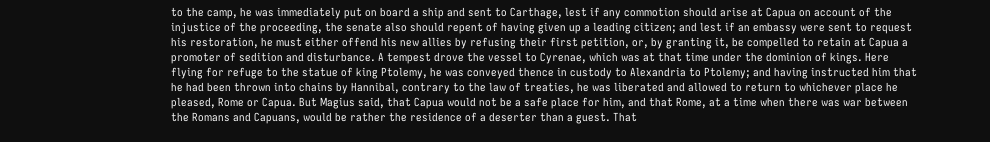to the camp, he was immediately put on board a ship and sent to Carthage, lest if any commotion should arise at Capua on account of the injustice of the proceeding, the senate also should repent of having given up a leading citizen; and lest if an embassy were sent to request his restoration, he must either offend his new allies by refusing their first petition, or, by granting it, be compelled to retain at Capua a promoter of sedition and disturbance. A tempest drove the vessel to Cyrenae, which was at that time under the dominion of kings. Here flying for refuge to the statue of king Ptolemy, he was conveyed thence in custody to Alexandria to Ptolemy; and having instructed him that he had been thrown into chains by Hannibal, contrary to the law of treaties, he was liberated and allowed to return to whichever place he pleased, Rome or Capua. But Magius said, that Capua would not be a safe place for him, and that Rome, at a time when there was war between the Romans and Capuans, would be rather the residence of a deserter than a guest. That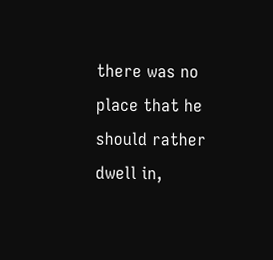there was no place that he should rather dwell in,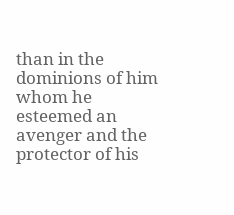than in the dominions of him whom he esteemed an avenger and the protector of his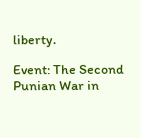liberty.

Event: The Second Punian War in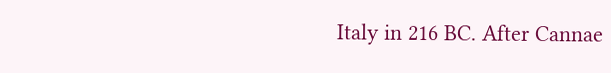Italy in 216 BC. After Cannae